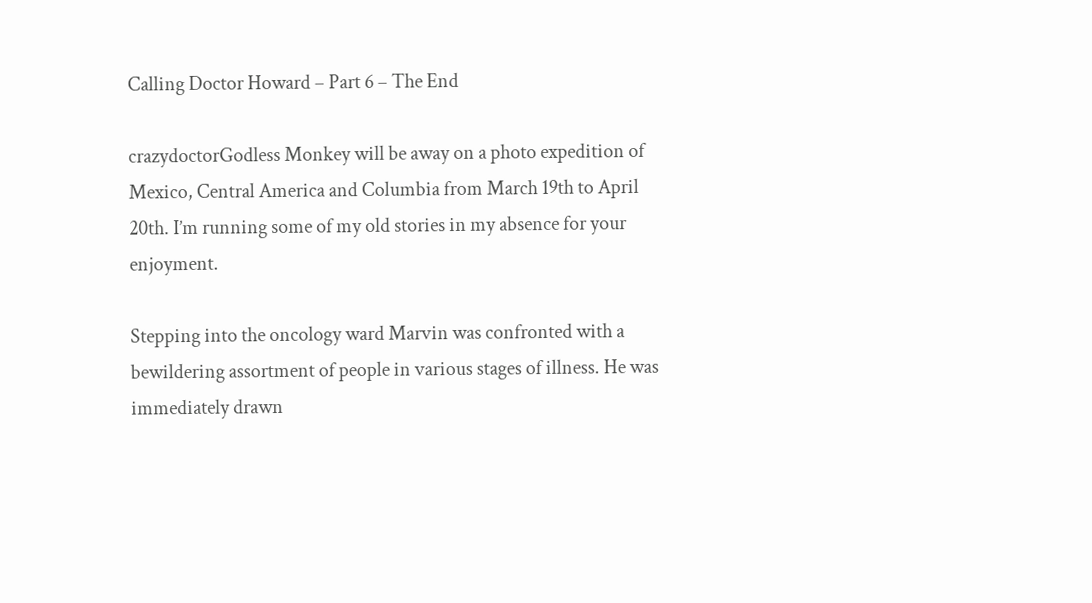Calling Doctor Howard – Part 6 – The End

crazydoctorGodless Monkey will be away on a photo expedition of Mexico, Central America and Columbia from March 19th to April 20th. I’m running some of my old stories in my absence for your enjoyment.

Stepping into the oncology ward Marvin was confronted with a bewildering assortment of people in various stages of illness. He was immediately drawn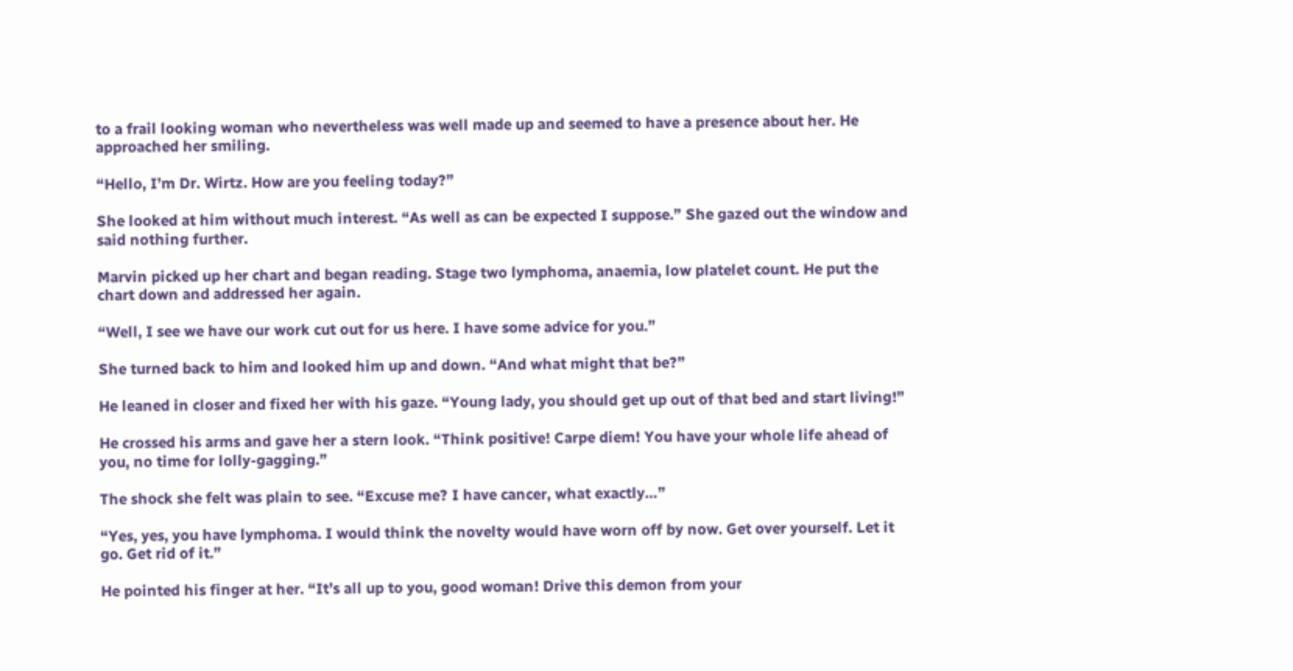to a frail looking woman who nevertheless was well made up and seemed to have a presence about her. He approached her smiling.

“Hello, I’m Dr. Wirtz. How are you feeling today?”

She looked at him without much interest. “As well as can be expected I suppose.” She gazed out the window and said nothing further.

Marvin picked up her chart and began reading. Stage two lymphoma, anaemia, low platelet count. He put the chart down and addressed her again.

“Well, I see we have our work cut out for us here. I have some advice for you.”

She turned back to him and looked him up and down. “And what might that be?”

He leaned in closer and fixed her with his gaze. “Young lady, you should get up out of that bed and start living!”

He crossed his arms and gave her a stern look. “Think positive! Carpe diem! You have your whole life ahead of you, no time for lolly-gagging.”

The shock she felt was plain to see. “Excuse me? I have cancer, what exactly…”

“Yes, yes, you have lymphoma. I would think the novelty would have worn off by now. Get over yourself. Let it go. Get rid of it.”

He pointed his finger at her. “It’s all up to you, good woman! Drive this demon from your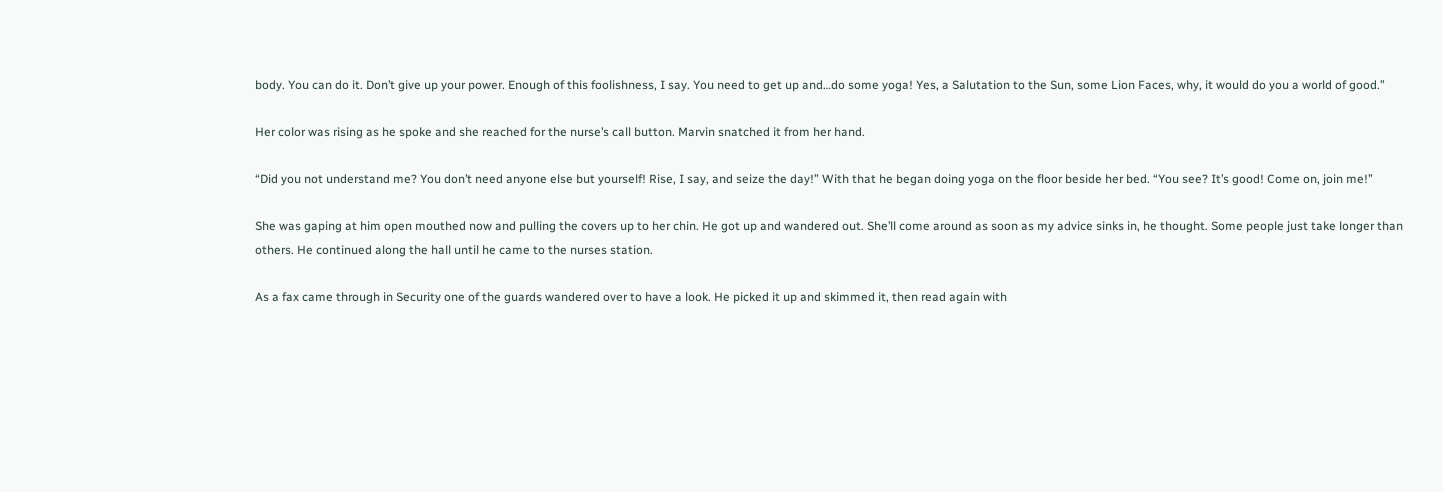body. You can do it. Don’t give up your power. Enough of this foolishness, I say. You need to get up and…do some yoga! Yes, a Salutation to the Sun, some Lion Faces, why, it would do you a world of good.”

Her color was rising as he spoke and she reached for the nurse’s call button. Marvin snatched it from her hand.

“Did you not understand me? You don’t need anyone else but yourself! Rise, I say, and seize the day!” With that he began doing yoga on the floor beside her bed. “You see? It’s good! Come on, join me!”

She was gaping at him open mouthed now and pulling the covers up to her chin. He got up and wandered out. She’ll come around as soon as my advice sinks in, he thought. Some people just take longer than others. He continued along the hall until he came to the nurses station.

As a fax came through in Security one of the guards wandered over to have a look. He picked it up and skimmed it, then read again with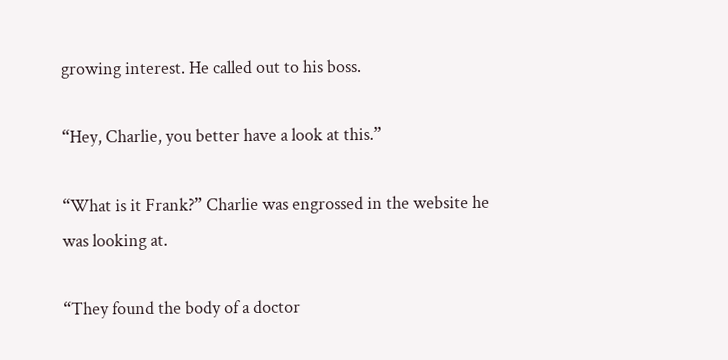growing interest. He called out to his boss.

“Hey, Charlie, you better have a look at this.”

“What is it Frank?” Charlie was engrossed in the website he was looking at.

“They found the body of a doctor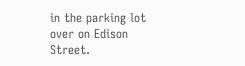in the parking lot over on Edison Street.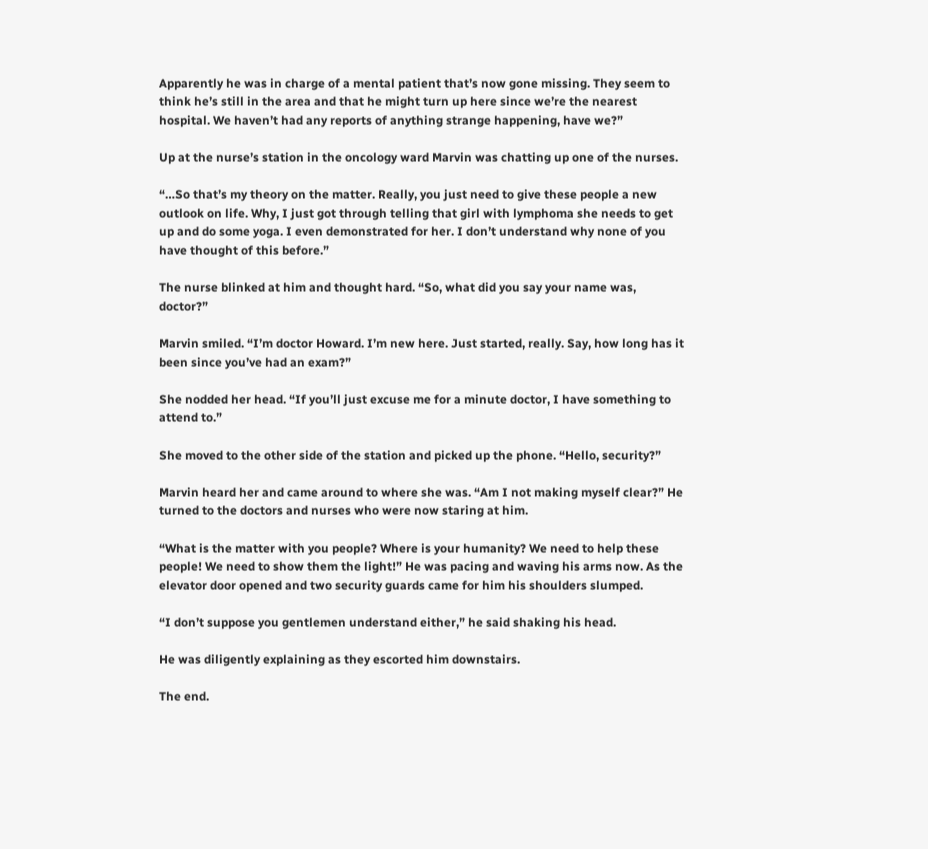Apparently he was in charge of a mental patient that’s now gone missing. They seem to think he’s still in the area and that he might turn up here since we’re the nearest hospital. We haven’t had any reports of anything strange happening, have we?”

Up at the nurse’s station in the oncology ward Marvin was chatting up one of the nurses.

“…So that’s my theory on the matter. Really, you just need to give these people a new outlook on life. Why, I just got through telling that girl with lymphoma she needs to get up and do some yoga. I even demonstrated for her. I don’t understand why none of you have thought of this before.”

The nurse blinked at him and thought hard. “So, what did you say your name was, doctor?”

Marvin smiled. “I’m doctor Howard. I’m new here. Just started, really. Say, how long has it been since you’ve had an exam?”

She nodded her head. “If you’ll just excuse me for a minute doctor, I have something to attend to.”

She moved to the other side of the station and picked up the phone. “Hello, security?”

Marvin heard her and came around to where she was. “Am I not making myself clear?” He turned to the doctors and nurses who were now staring at him.

“What is the matter with you people? Where is your humanity? We need to help these people! We need to show them the light!” He was pacing and waving his arms now. As the elevator door opened and two security guards came for him his shoulders slumped.

“I don’t suppose you gentlemen understand either,” he said shaking his head.

He was diligently explaining as they escorted him downstairs.

The end.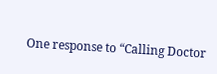One response to “Calling Doctor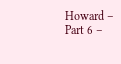Howard – Part 6 –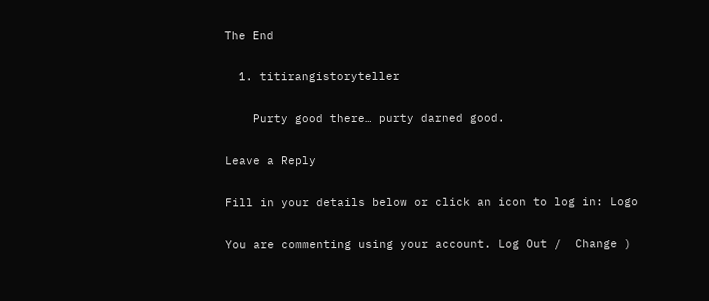The End

  1. titirangistoryteller

    Purty good there… purty darned good.

Leave a Reply

Fill in your details below or click an icon to log in: Logo

You are commenting using your account. Log Out /  Change )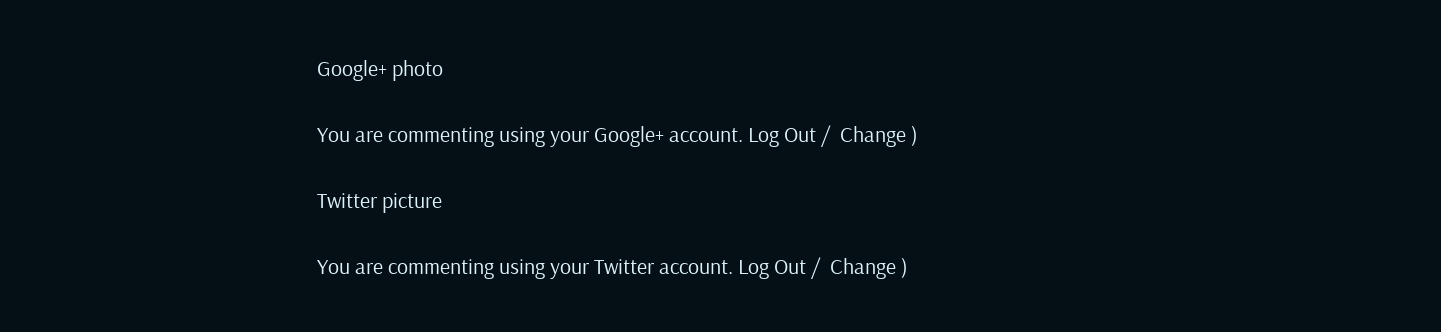Google+ photo

You are commenting using your Google+ account. Log Out /  Change )

Twitter picture

You are commenting using your Twitter account. Log Out /  Change )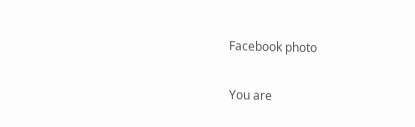Facebook photo

You are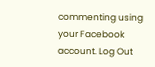commenting using your Facebook account. Log Out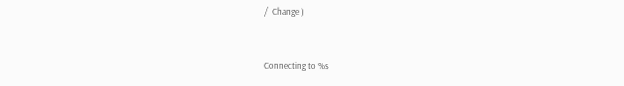/  Change )


Connecting to %s